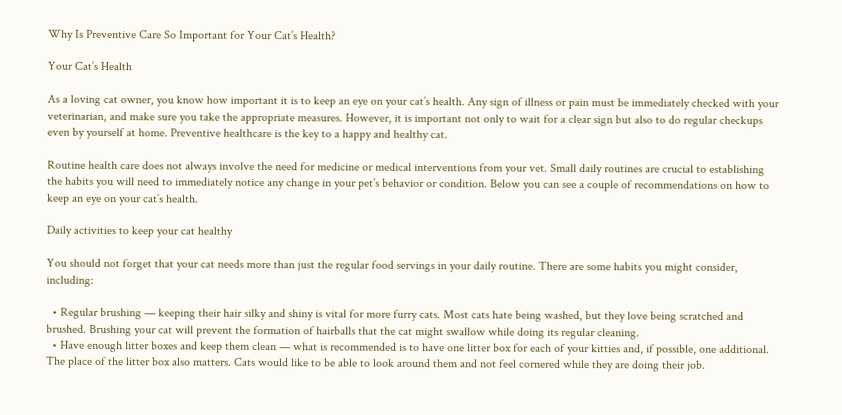Why Is Preventive Care So Important for Your Cat’s Health?

Your Cat’s Health

As a loving cat owner, you know how important it is to keep an eye on your cat’s health. Any sign of illness or pain must be immediately checked with your veterinarian, and make sure you take the appropriate measures. However, it is important not only to wait for a clear sign but also to do regular checkups even by yourself at home. Preventive healthcare is the key to a happy and healthy cat.

Routine health care does not always involve the need for medicine or medical interventions from your vet. Small daily routines are crucial to establishing the habits you will need to immediately notice any change in your pet’s behavior or condition. Below you can see a couple of recommendations on how to keep an eye on your cat’s health.

Daily activities to keep your cat healthy

You should not forget that your cat needs more than just the regular food servings in your daily routine. There are some habits you might consider, including:

  • Regular brushing — keeping their hair silky and shiny is vital for more furry cats. Most cats hate being washed, but they love being scratched and brushed. Brushing your cat will prevent the formation of hairballs that the cat might swallow while doing its regular cleaning.
  • Have enough litter boxes and keep them clean — what is recommended is to have one litter box for each of your kitties and, if possible, one additional. The place of the litter box also matters. Cats would like to be able to look around them and not feel cornered while they are doing their job.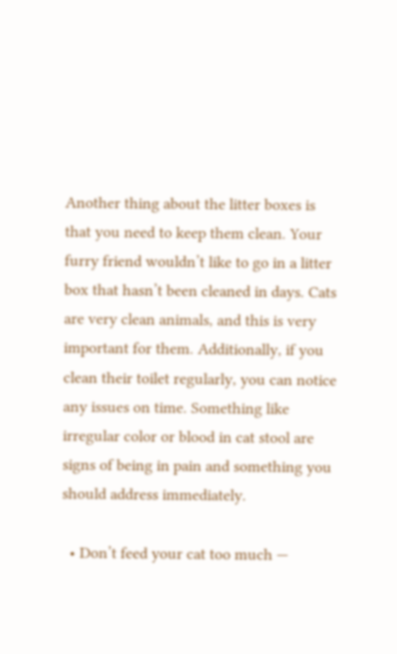Another thing about the litter boxes is that you need to keep them clean. Your furry friend wouldn’t like to go in a litter box that hasn’t been cleaned in days. Cats are very clean animals, and this is very important for them. Additionally, if you clean their toilet regularly, you can notice any issues on time. Something like irregular color or blood in cat stool are signs of being in pain and something you should address immediately.

  • Don’t feed your cat too much —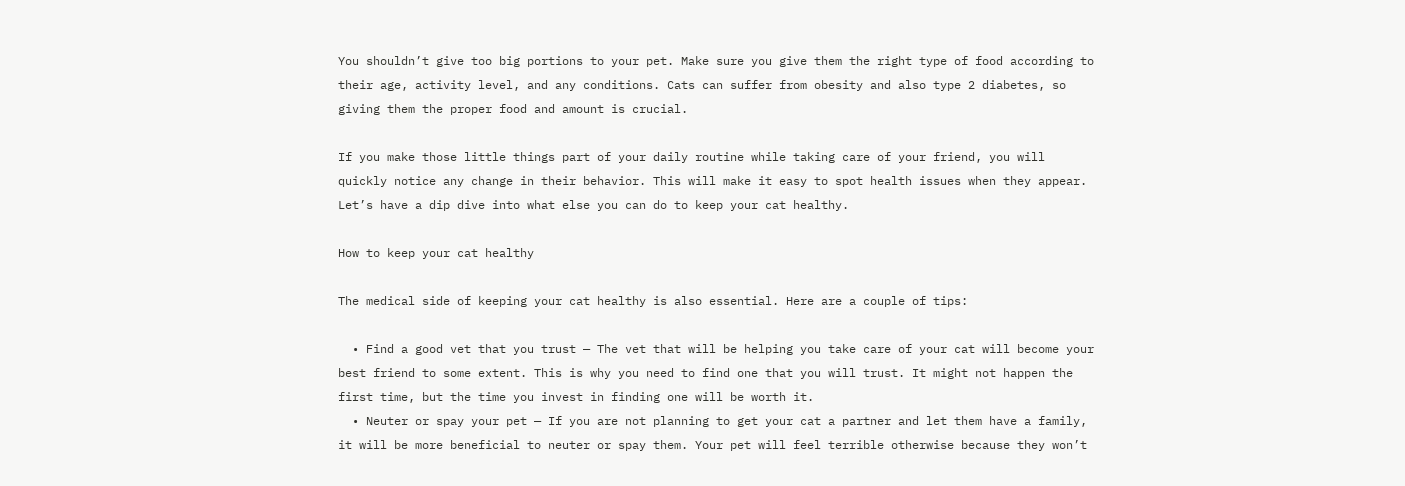You shouldn’t give too big portions to your pet. Make sure you give them the right type of food according to their age, activity level, and any conditions. Cats can suffer from obesity and also type 2 diabetes, so giving them the proper food and amount is crucial.

If you make those little things part of your daily routine while taking care of your friend, you will quickly notice any change in their behavior. This will make it easy to spot health issues when they appear. Let’s have a dip dive into what else you can do to keep your cat healthy.

How to keep your cat healthy

The medical side of keeping your cat healthy is also essential. Here are a couple of tips:

  • Find a good vet that you trust — The vet that will be helping you take care of your cat will become your best friend to some extent. This is why you need to find one that you will trust. It might not happen the first time, but the time you invest in finding one will be worth it.
  • Neuter or spay your pet — If you are not planning to get your cat a partner and let them have a family, it will be more beneficial to neuter or spay them. Your pet will feel terrible otherwise because they won’t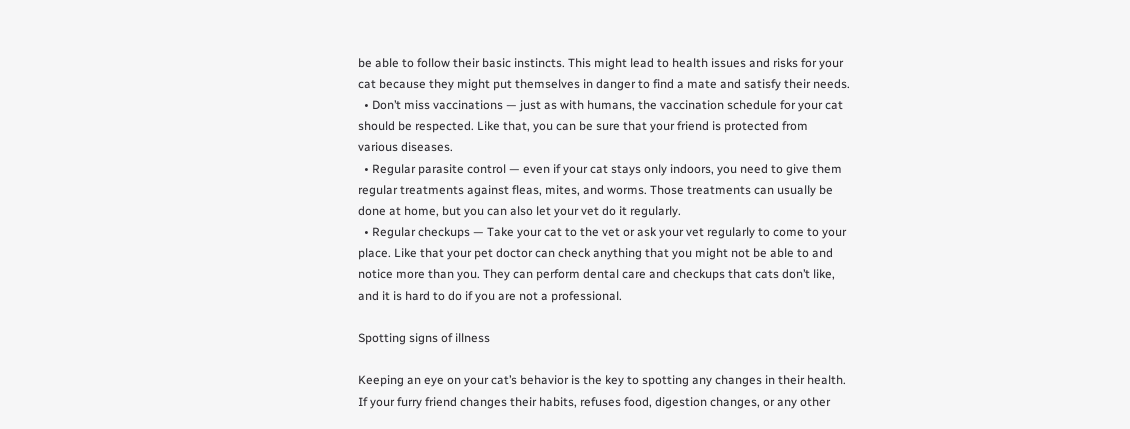be able to follow their basic instincts. This might lead to health issues and risks for your cat because they might put themselves in danger to find a mate and satisfy their needs.
  • Don’t miss vaccinations — just as with humans, the vaccination schedule for your cat should be respected. Like that, you can be sure that your friend is protected from various diseases.
  • Regular parasite control — even if your cat stays only indoors, you need to give them regular treatments against fleas, mites, and worms. Those treatments can usually be done at home, but you can also let your vet do it regularly.
  • Regular checkups — Take your cat to the vet or ask your vet regularly to come to your place. Like that your pet doctor can check anything that you might not be able to and notice more than you. They can perform dental care and checkups that cats don’t like, and it is hard to do if you are not a professional.

Spotting signs of illness

Keeping an eye on your cat’s behavior is the key to spotting any changes in their health. If your furry friend changes their habits, refuses food, digestion changes, or any other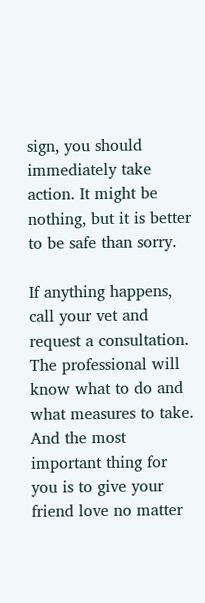sign, you should immediately take action. It might be nothing, but it is better to be safe than sorry.

If anything happens, call your vet and request a consultation. The professional will know what to do and what measures to take. And the most important thing for you is to give your friend love no matter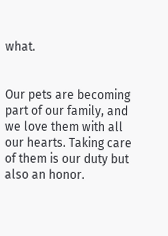what.


Our pets are becoming part of our family, and we love them with all our hearts. Taking care of them is our duty but also an honor.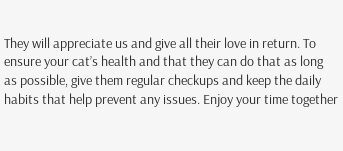They will appreciate us and give all their love in return. To ensure your cat’s health and that they can do that as long as possible, give them regular checkups and keep the daily habits that help prevent any issues. Enjoy your time together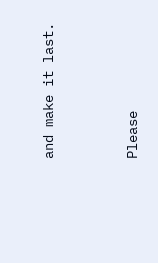and make it last.


Please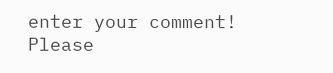enter your comment!
Please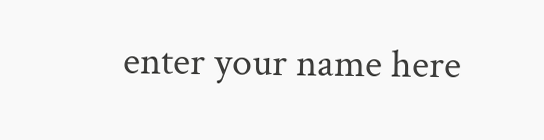enter your name here